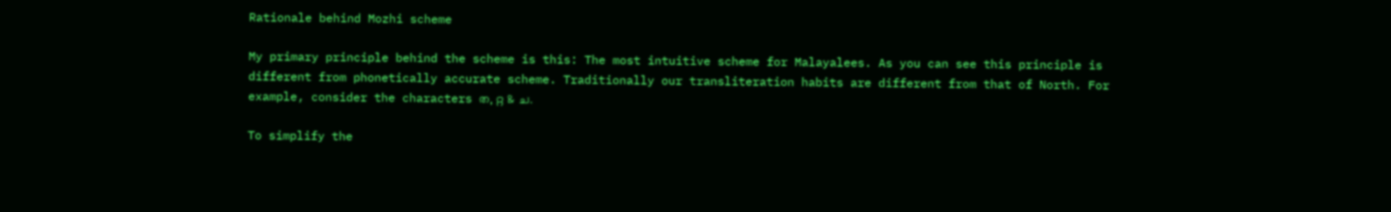Rationale behind Mozhi scheme

My primary principle behind the scheme is this: The most intuitive scheme for Malayalees. As you can see this principle is different from phonetically accurate scheme. Traditionally our transliteration habits are different from that of North. For example, consider the characters ത, റ്റ & ച.

To simplify the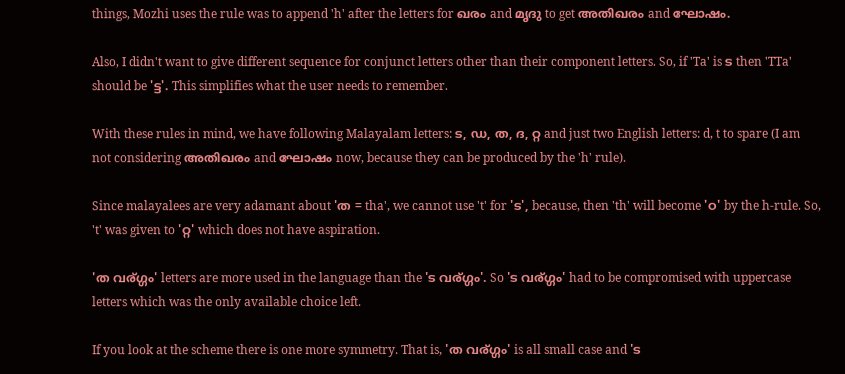things, Mozhi uses the rule was to append 'h' after the letters for ഖരം and മൃദു to get അതിഖരം and ഘോഷം.

Also, I didn't want to give different sequence for conjunct letters other than their component letters. So, if 'Ta' is ട then 'TTa' should be 'ട്ട'. This simplifies what the user needs to remember.

With these rules in mind, we have following Malayalam letters: ട, ഡ, ത, ദ, റ്റ and just two English letters: d, t to spare (I am not considering അതിഖരം and ഘോഷം now, because they can be produced by the 'h' rule).

Since malayalees are very adamant about 'ത = tha', we cannot use 't' for 'ട', because, then 'th' will become 'ഠ' by the h-rule. So, 't' was given to 'റ്റ' which does not have aspiration.

'ത വര്ഗ്ഗം' letters are more used in the language than the 'ട വര്ഗ്ഗം'. So 'ട വര്ഗ്ഗം' had to be compromised with uppercase letters which was the only available choice left.

If you look at the scheme there is one more symmetry. That is, 'ത വര്ഗ്ഗം' is all small case and 'ട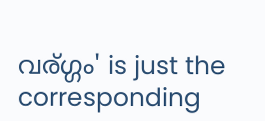വര്ഗ്ഗം' is just the corresponding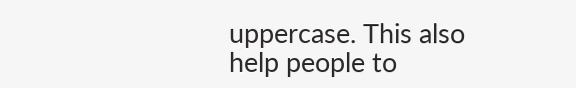uppercase. This also help people to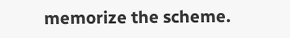memorize the scheme.